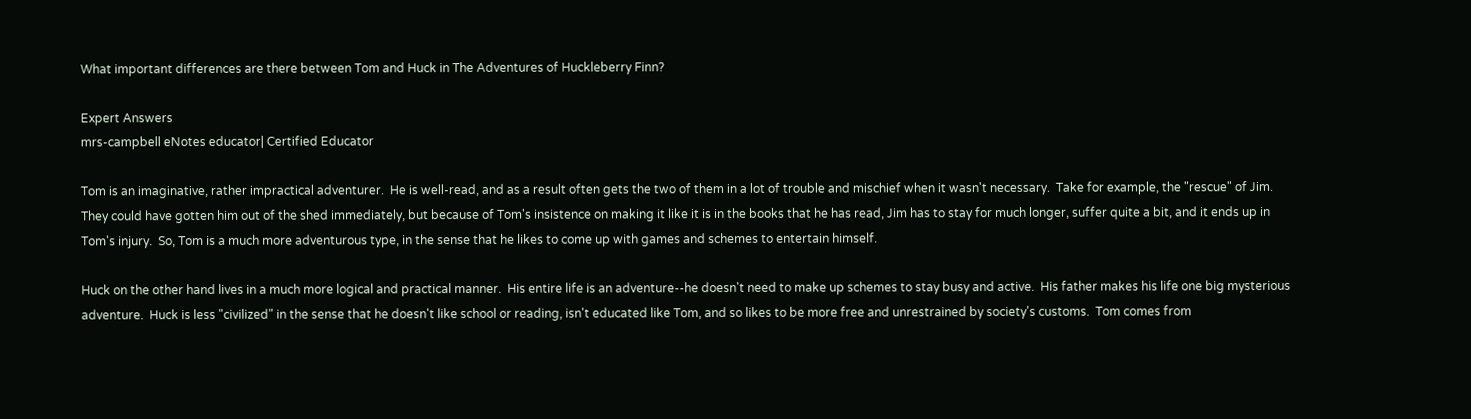What important differences are there between Tom and Huck in The Adventures of Huckleberry Finn?

Expert Answers
mrs-campbell eNotes educator| Certified Educator

Tom is an imaginative, rather impractical adventurer.  He is well-read, and as a result often gets the two of them in a lot of trouble and mischief when it wasn't necessary.  Take for example, the "rescue" of Jim.  They could have gotten him out of the shed immediately, but because of Tom's insistence on making it like it is in the books that he has read, Jim has to stay for much longer, suffer quite a bit, and it ends up in Tom's injury.  So, Tom is a much more adventurous type, in the sense that he likes to come up with games and schemes to entertain himself.

Huck on the other hand lives in a much more logical and practical manner.  His entire life is an adventure--he doesn't need to make up schemes to stay busy and active.  His father makes his life one big mysterious adventure.  Huck is less "civilized" in the sense that he doesn't like school or reading, isn't educated like Tom, and so likes to be more free and unrestrained by society's customs.  Tom comes from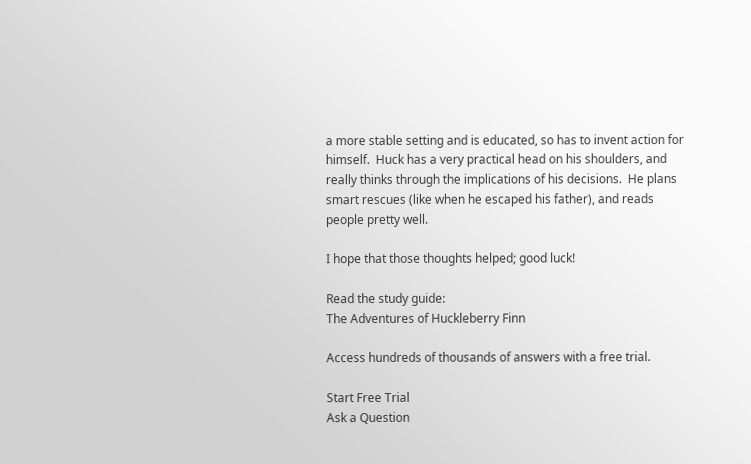a more stable setting and is educated, so has to invent action for himself.  Huck has a very practical head on his shoulders, and really thinks through the implications of his decisions.  He plans smart rescues (like when he escaped his father), and reads people pretty well.

I hope that those thoughts helped; good luck!

Read the study guide:
The Adventures of Huckleberry Finn

Access hundreds of thousands of answers with a free trial.

Start Free Trial
Ask a Question